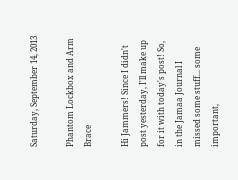Saturday, September 14, 2013

Phantom Lockbox and Arm Brace

Hi Jammers! Since I didn't post yesterday, I'll make up for it with today's post! So, in the Jamaa Journal I missed some stuff... some important,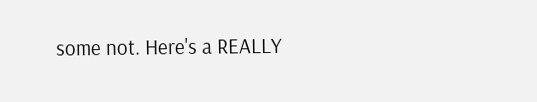some not. Here's a REALLY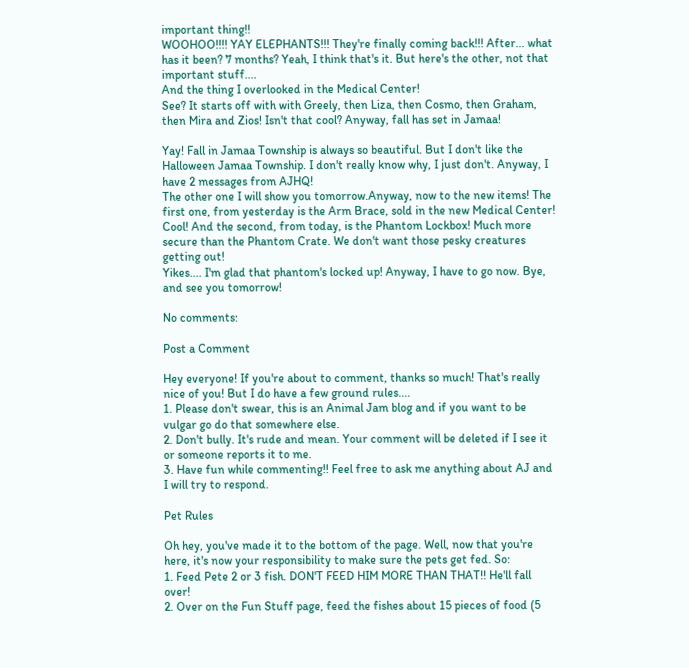important thing!!
WOOHOO!!!! YAY ELEPHANTS!!! They're finally coming back!!! After... what has it been? 7 months? Yeah, I think that's it. But here's the other, not that important stuff....
And the thing I overlooked in the Medical Center!
See? It starts off with with Greely, then Liza, then Cosmo, then Graham, then Mira and Zios! Isn't that cool? Anyway, fall has set in Jamaa!

Yay! Fall in Jamaa Township is always so beautiful. But I don't like the Halloween Jamaa Township. I don't really know why, I just don't. Anyway, I have 2 messages from AJHQ!
The other one I will show you tomorrow.Anyway, now to the new items! The first one, from yesterday is the Arm Brace, sold in the new Medical Center!
Cool! And the second, from today, is the Phantom Lockbox! Much more secure than the Phantom Crate. We don't want those pesky creatures getting out!
Yikes.... I'm glad that phantom's locked up! Anyway, I have to go now. Bye, and see you tomorrow!

No comments:

Post a Comment

Hey everyone! If you're about to comment, thanks so much! That's really nice of you! But I do have a few ground rules....
1. Please don't swear, this is an Animal Jam blog and if you want to be vulgar go do that somewhere else.
2. Don't bully. It's rude and mean. Your comment will be deleted if I see it or someone reports it to me.
3. Have fun while commenting!! Feel free to ask me anything about AJ and I will try to respond.

Pet Rules

Oh hey, you've made it to the bottom of the page. Well, now that you're here, it's now your responsibility to make sure the pets get fed. So:
1. Feed Pete 2 or 3 fish. DON'T FEED HIM MORE THAN THAT!! He'll fall over!
2. Over on the Fun Stuff page, feed the fishes about 15 pieces of food (5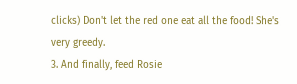clicks) Don't let the red one eat all the food! She's very greedy.
3. And finally, feed Rosie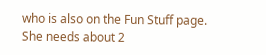who is also on the Fun Stuff page. She needs about 2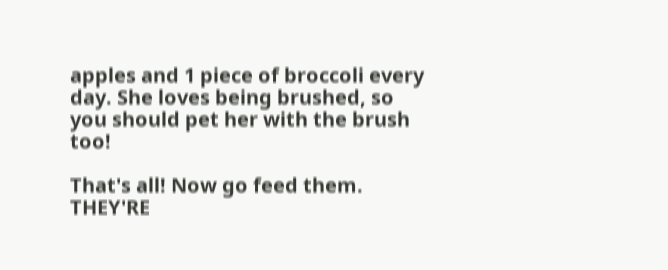apples and 1 piece of broccoli every day. She loves being brushed, so you should pet her with the brush too!

That's all! Now go feed them. THEY'RE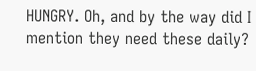HUNGRY. Oh, and by the way did I mention they need these daily?